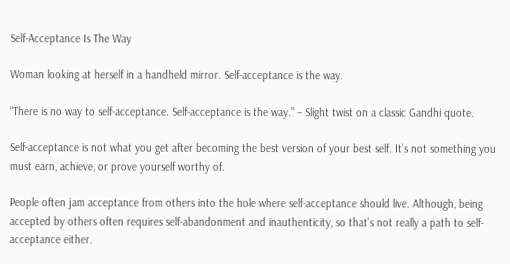Self-Acceptance Is The Way

Woman looking at herself in a handheld mirror. Self-acceptance is the way.

“There is no way to self-acceptance. Self-acceptance is the way.” – Slight twist on a classic Gandhi quote.

Self-acceptance is not what you get after becoming the best version of your best self. It’s not something you must earn, achieve, or prove yourself worthy of.

People often jam acceptance from others into the hole where self-acceptance should live. Although, being accepted by others often requires self-abandonment and inauthenticity, so that’s not really a path to self-acceptance either.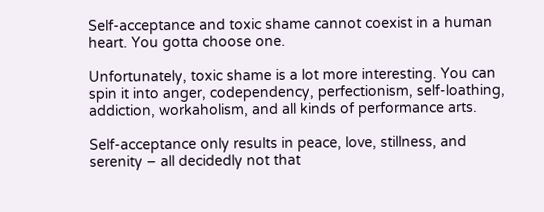Self-acceptance and toxic shame cannot coexist in a human heart. You gotta choose one.

Unfortunately, toxic shame is a lot more interesting. You can spin it into anger, codependency, perfectionism, self-loathing, addiction, workaholism, and all kinds of performance arts.

Self-acceptance only results in peace, love, stillness, and serenity – all decidedly not that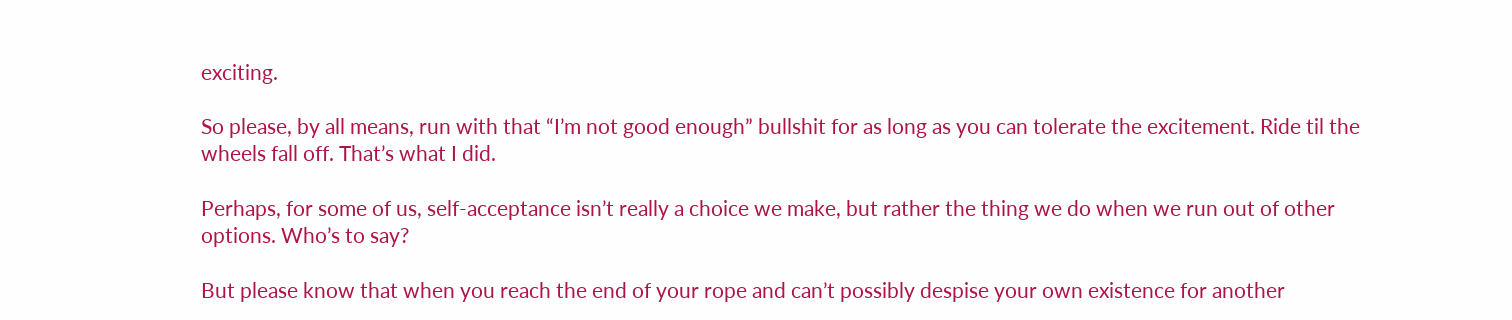exciting.

So please, by all means, run with that “I’m not good enough” bullshit for as long as you can tolerate the excitement. Ride til the wheels fall off. That’s what I did.

Perhaps, for some of us, self-acceptance isn’t really a choice we make, but rather the thing we do when we run out of other options. Who’s to say?

But please know that when you reach the end of your rope and can’t possibly despise your own existence for another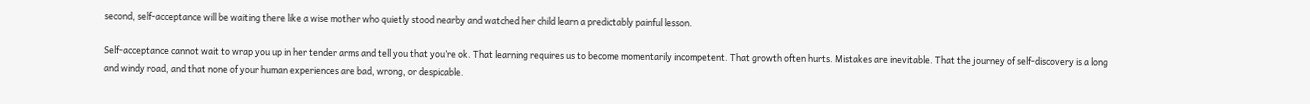second, self-acceptance will be waiting there like a wise mother who quietly stood nearby and watched her child learn a predictably painful lesson.

Self-acceptance cannot wait to wrap you up in her tender arms and tell you that you’re ok. That learning requires us to become momentarily incompetent. That growth often hurts. Mistakes are inevitable. That the journey of self-discovery is a long and windy road, and that none of your human experiences are bad, wrong, or despicable.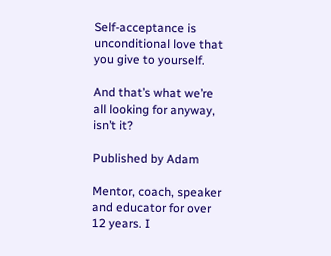Self-acceptance is unconditional love that you give to yourself.

And that’s what we’re all looking for anyway, isn’t it?

Published by Adam

Mentor, coach, speaker and educator for over 12 years. I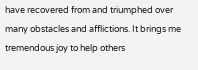have recovered from and triumphed over many obstacles and afflictions. It brings me tremendous joy to help others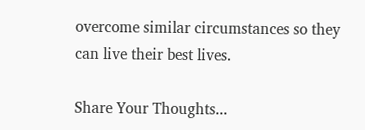overcome similar circumstances so they can live their best lives.

Share Your Thoughts...